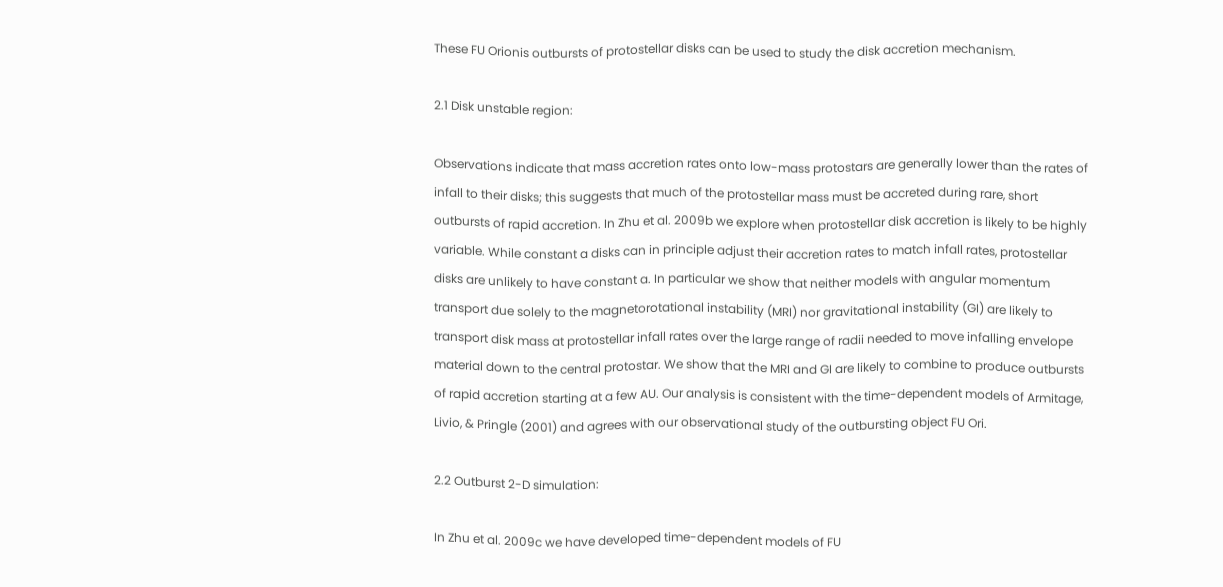These FU Orionis outbursts of protostellar disks can be used to study the disk accretion mechanism.

2.1 Disk unstable region:

Observations indicate that mass accretion rates onto low-mass protostars are generally lower than the rates of infall to their disks; this suggests that much of the protostellar mass must be accreted during rare, short outbursts of rapid accretion. In Zhu et al. 2009b we explore when protostellar disk accretion is likely to be highly variable. While constant a disks can in principle adjust their accretion rates to match infall rates, protostellar disks are unlikely to have constant a. In particular we show that neither models with angular momentum transport due solely to the magnetorotational instability (MRI) nor gravitational instability (GI) are likely to transport disk mass at protostellar infall rates over the large range of radii needed to move infalling envelope material down to the central protostar. We show that the MRI and GI are likely to combine to produce outbursts of rapid accretion starting at a few AU. Our analysis is consistent with the time-dependent models of Armitage, Livio, & Pringle (2001) and agrees with our observational study of the outbursting object FU Ori.

2.2 Outburst 2-D simulation:

In Zhu et al. 2009c we have developed time-dependent models of FU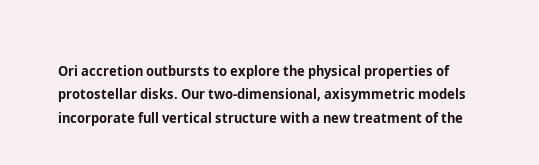Ori accretion outbursts to explore the physical properties of protostellar disks. Our two-dimensional, axisymmetric models incorporate full vertical structure with a new treatment of the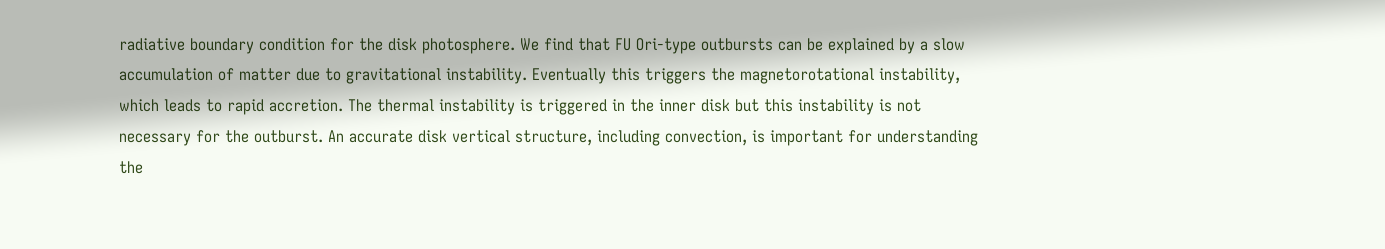radiative boundary condition for the disk photosphere. We find that FU Ori-type outbursts can be explained by a slow accumulation of matter due to gravitational instability. Eventually this triggers the magnetorotational instability, which leads to rapid accretion. The thermal instability is triggered in the inner disk but this instability is not necessary for the outburst. An accurate disk vertical structure, including convection, is important for understanding the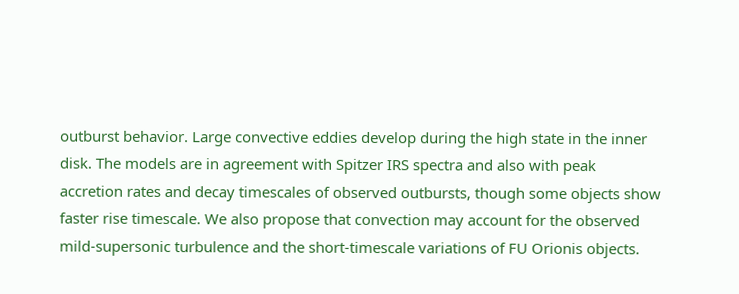outburst behavior. Large convective eddies develop during the high state in the inner disk. The models are in agreement with Spitzer IRS spectra and also with peak accretion rates and decay timescales of observed outbursts, though some objects show faster rise timescale. We also propose that convection may account for the observed mild-supersonic turbulence and the short-timescale variations of FU Orionis objects.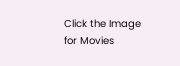Click the Image for Movies